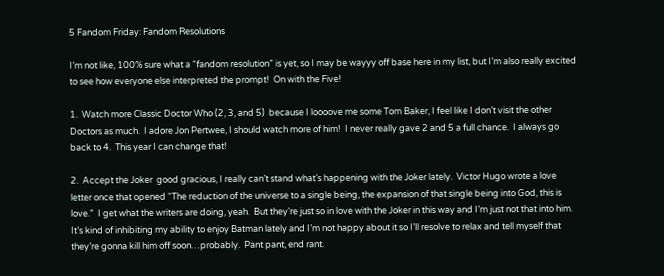5 Fandom Friday: Fandom Resolutions

I’m not like, 100% sure what a “fandom resolution” is yet, so I may be wayyy off base here in my list, but I’m also really excited to see how everyone else interpreted the prompt!  On with the Five!

1.  Watch more Classic Doctor Who (2, 3, and 5)  because I loooove me some Tom Baker, I feel like I don’t visit the other Doctors as much.  I adore Jon Pertwee, I should watch more of him!  I never really gave 2 and 5 a full chance.  I always go back to 4.  This year I can change that!

2.  Accept the Joker  good gracious, I really can’t stand what’s happening with the Joker lately.  Victor Hugo wrote a love letter once that opened “The reduction of the universe to a single being, the expansion of that single being into God, this is love.”  I get what the writers are doing, yeah.  But they’re just so in love with the Joker in this way and I’m just not that into him.  It’s kind of inhibiting my ability to enjoy Batman lately and I’m not happy about it so I’ll resolve to relax and tell myself that they’re gonna kill him off soon…probably.  Pant pant, end rant.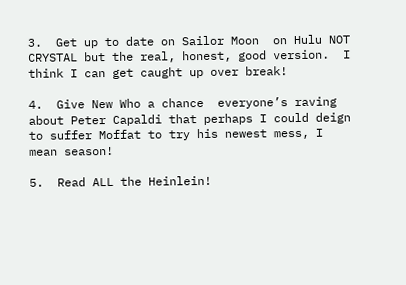3.  Get up to date on Sailor Moon  on Hulu NOT CRYSTAL but the real, honest, good version.  I think I can get caught up over break!

4.  Give New Who a chance  everyone’s raving about Peter Capaldi that perhaps I could deign to suffer Moffat to try his newest mess, I mean season!

5.  Read ALL the Heinlein!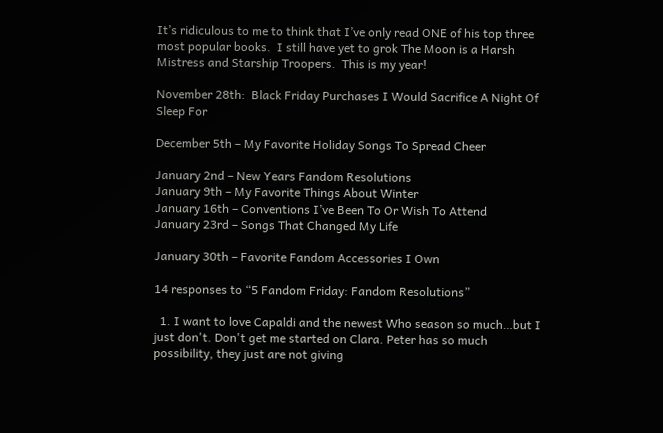It’s ridiculous to me to think that I’ve only read ONE of his top three most popular books.  I still have yet to grok The Moon is a Harsh Mistress and Starship Troopers.  This is my year!

November 28th:  Black Friday Purchases I Would Sacrifice A Night Of Sleep For

December 5th – My Favorite Holiday Songs To Spread Cheer

January 2nd – New Years Fandom Resolutions
January 9th – My Favorite Things About Winter
January 16th – Conventions I’ve Been To Or Wish To Attend
January 23rd – Songs That Changed My Life

January 30th – Favorite Fandom Accessories I Own

14 responses to “5 Fandom Friday: Fandom Resolutions”

  1. I want to love Capaldi and the newest Who season so much…but I just don't. Don't get me started on Clara. Peter has so much possibility, they just are not giving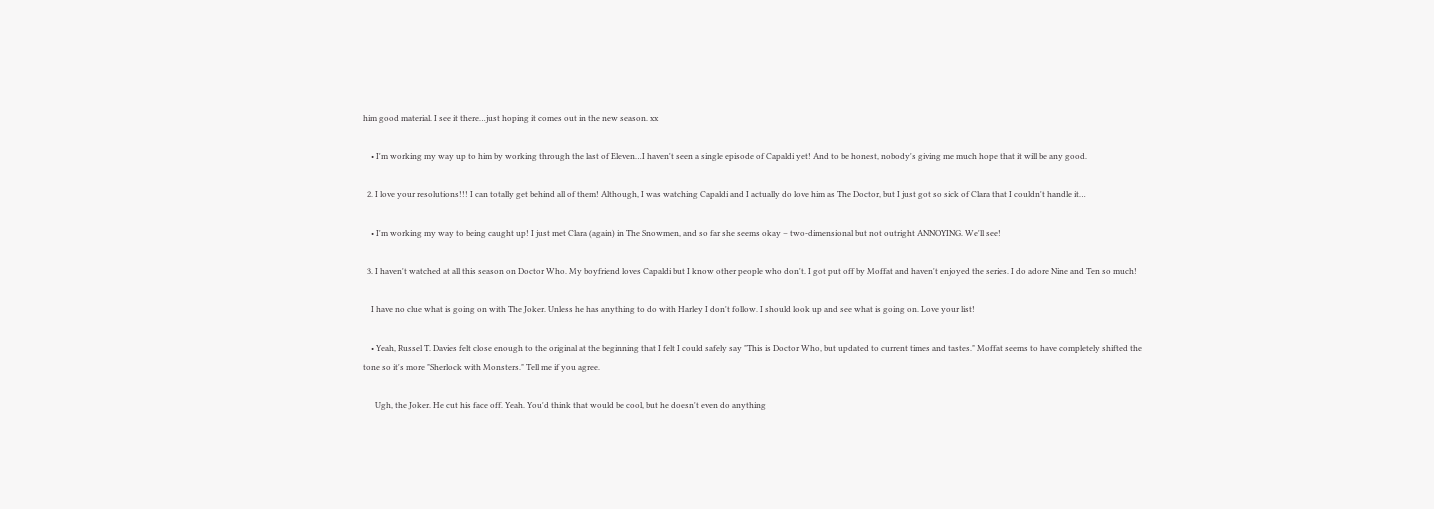him good material. I see it there…just hoping it comes out in the new season. xx

    • I'm working my way up to him by working through the last of Eleven…I haven't seen a single episode of Capaldi yet! And to be honest, nobody's giving me much hope that it will be any good.

  2. I love your resolutions!!! I can totally get behind all of them! Although, I was watching Capaldi and I actually do love him as The Doctor, but I just got so sick of Clara that I couldn't handle it…

    • I'm working my way to being caught up! I just met Clara (again) in The Snowmen, and so far she seems okay – two-dimensional but not outright ANNOYING. We'll see!

  3. I haven't watched at all this season on Doctor Who. My boyfriend loves Capaldi but I know other people who don't. I got put off by Moffat and haven't enjoyed the series. I do adore Nine and Ten so much!

    I have no clue what is going on with The Joker. Unless he has anything to do with Harley I don't follow. I should look up and see what is going on. Love your list!

    • Yeah, Russel T. Davies felt close enough to the original at the beginning that I felt I could safely say "This is Doctor Who, but updated to current times and tastes." Moffat seems to have completely shifted the tone so it's more "Sherlock with Monsters." Tell me if you agree.

      Ugh, the Joker. He cut his face off. Yeah. You'd think that would be cool, but he doesn't even do anything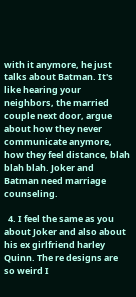with it anymore, he just talks about Batman. It's like hearing your neighbors, the married couple next door, argue about how they never communicate anymore, how they feel distance, blah blah blah. Joker and Batman need marriage counseling.

  4. I feel the same as you about Joker and also about his ex girlfriend harley Quinn. The re designs are so weird I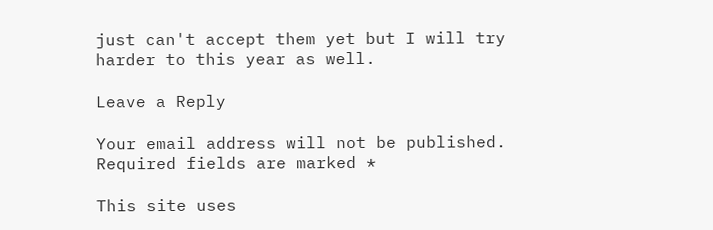just can't accept them yet but I will try harder to this year as well.

Leave a Reply

Your email address will not be published. Required fields are marked *

This site uses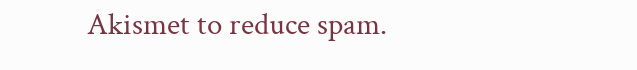Akismet to reduce spam.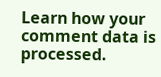Learn how your comment data is processed.